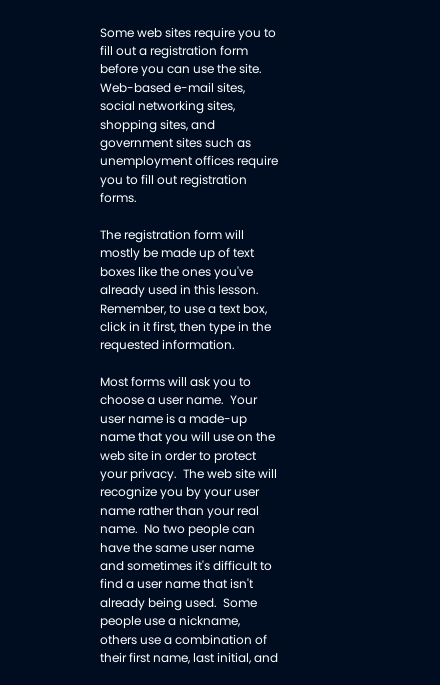Some web sites require you to fill out a registration form before you can use the site.  Web-based e-mail sites, social networking sites, shopping sites, and government sites such as unemployment offices require you to fill out registration forms.

The registration form will mostly be made up of text boxes like the ones you've already used in this lesson.  Remember, to use a text box, click in it first, then type in the requested information.

Most forms will ask you to choose a user name.  Your user name is a made-up name that you will use on the web site in order to protect your privacy.  The web site will recognize you by your user name rather than your real name.  No two people can have the same user name and sometimes it's difficult to find a user name that isn't already being used.  Some people use a nickname, others use a combination of their first name, last initial, and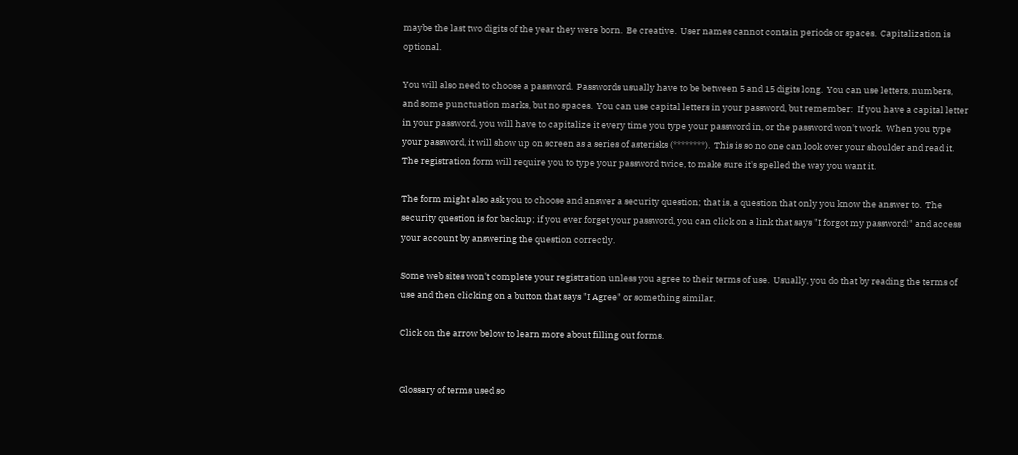maybe the last two digits of the year they were born.  Be creative.  User names cannot contain periods or spaces.  Capitalization is optional.

You will also need to choose a password.  Passwords usually have to be between 5 and 15 digits long.  You can use letters, numbers, and some punctuation marks, but no spaces.  You can use capital letters in your password, but remember:  If you have a capital letter in your password, you will have to capitalize it every time you type your password in, or the password won't work.  When you type your password, it will show up on screen as a series of asterisks (********).  This is so no one can look over your shoulder and read it.  The registration form will require you to type your password twice, to make sure it's spelled the way you want it.

The form might also ask you to choose and answer a security question; that is, a question that only you know the answer to.  The security question is for backup; if you ever forget your password, you can click on a link that says "I forgot my password!" and access your account by answering the question correctly.

Some web sites won't complete your registration unless you agree to their terms of use.  Usually, you do that by reading the terms of use and then clicking on a button that says "I Agree" or something similar.

Click on the arrow below to learn more about filling out forms.


Glossary of terms used so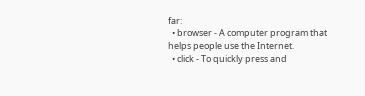far:
  • browser - A computer program that helps people use the Internet.
  • click - To quickly press and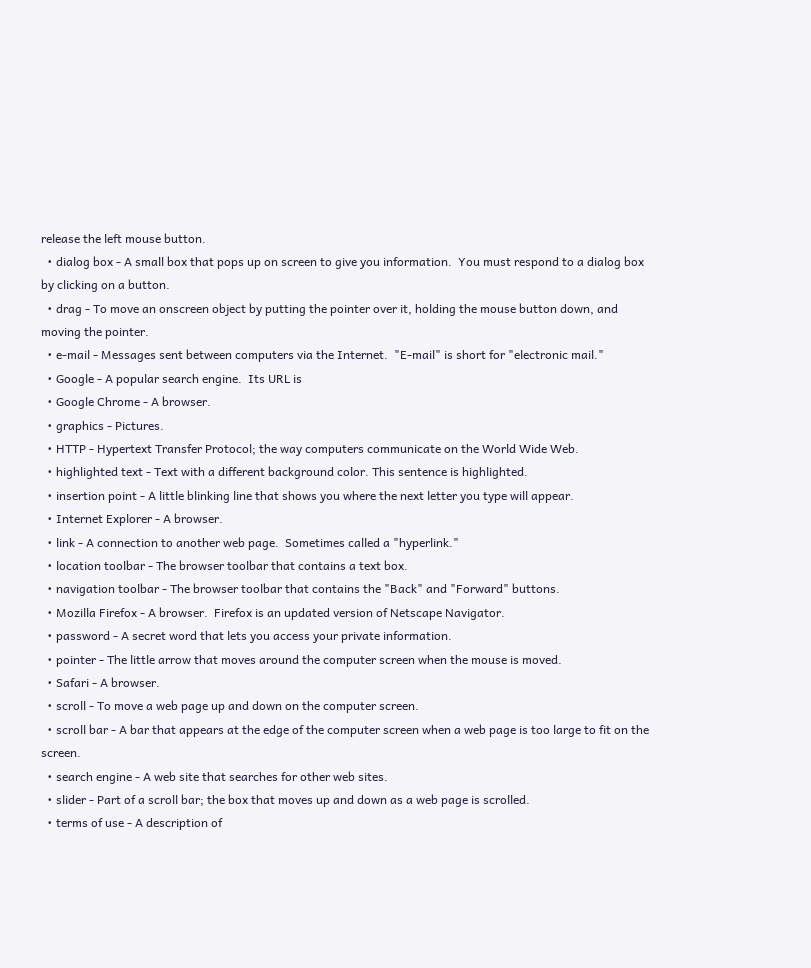release the left mouse button.
  • dialog box - A small box that pops up on screen to give you information.  You must respond to a dialog box by clicking on a button.
  • drag - To move an onscreen object by putting the pointer over it, holding the mouse button down, and moving the pointer.
  • e-mail - Messages sent between computers via the Internet.  "E-mail" is short for "electronic mail."
  • Google - A popular search engine.  Its URL is
  • Google Chrome - A browser.
  • graphics - Pictures.
  • HTTP - Hypertext Transfer Protocol; the way computers communicate on the World Wide Web.
  • highlighted text - Text with a different background color. This sentence is highlighted.
  • insertion point - A little blinking line that shows you where the next letter you type will appear.
  • Internet Explorer - A browser.
  • link - A connection to another web page.  Sometimes called a "hyperlink."
  • location toolbar - The browser toolbar that contains a text box.
  • navigation toolbar - The browser toolbar that contains the "Back" and "Forward" buttons.
  • Mozilla Firefox - A browser.  Firefox is an updated version of Netscape Navigator.
  • password - A secret word that lets you access your private information.
  • pointer - The little arrow that moves around the computer screen when the mouse is moved.
  • Safari - A browser.
  • scroll - To move a web page up and down on the computer screen.
  • scroll bar - A bar that appears at the edge of the computer screen when a web page is too large to fit on the screen.
  • search engine - A web site that searches for other web sites.
  • slider - Part of a scroll bar; the box that moves up and down as a web page is scrolled.
  • terms of use - A description of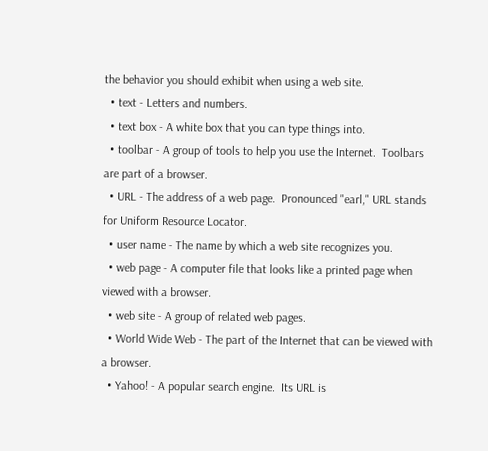the behavior you should exhibit when using a web site.
  • text - Letters and numbers.
  • text box - A white box that you can type things into.
  • toolbar - A group of tools to help you use the Internet.  Toolbars are part of a browser.
  • URL - The address of a web page.  Pronounced "earl," URL stands for Uniform Resource Locator.
  • user name - The name by which a web site recognizes you.
  • web page - A computer file that looks like a printed page when viewed with a browser.
  • web site - A group of related web pages.
  • World Wide Web - The part of the Internet that can be viewed with a browser.
  • Yahoo! - A popular search engine.  Its URL is